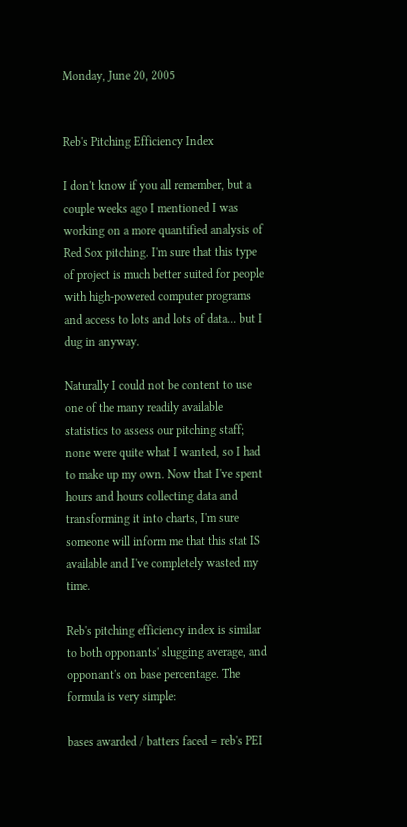Monday, June 20, 2005


Reb's Pitching Efficiency Index

I don't know if you all remember, but a couple weeks ago I mentioned I was working on a more quantified analysis of Red Sox pitching. I'm sure that this type of project is much better suited for people with high-powered computer programs and access to lots and lots of data... but I dug in anyway.

Naturally I could not be content to use one of the many readily available statistics to assess our pitching staff; none were quite what I wanted, so I had to make up my own. Now that I've spent hours and hours collecting data and transforming it into charts, I'm sure someone will inform me that this stat IS available and I've completely wasted my time.

Reb's pitching efficiency index is similar to both opponants' slugging average, and opponant's on base percentage. The formula is very simple:

bases awarded / batters faced = reb's PEI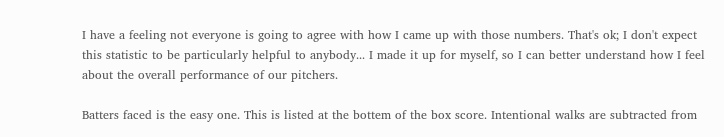I have a feeling not everyone is going to agree with how I came up with those numbers. That's ok; I don't expect this statistic to be particularly helpful to anybody... I made it up for myself, so I can better understand how I feel about the overall performance of our pitchers.

Batters faced is the easy one. This is listed at the bottem of the box score. Intentional walks are subtracted from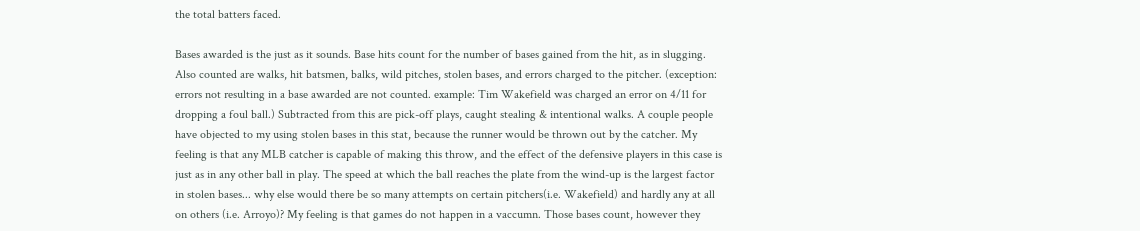the total batters faced.

Bases awarded is the just as it sounds. Base hits count for the number of bases gained from the hit, as in slugging. Also counted are walks, hit batsmen, balks, wild pitches, stolen bases, and errors charged to the pitcher. (exception: errors not resulting in a base awarded are not counted. example: Tim Wakefield was charged an error on 4/11 for dropping a foul ball.) Subtracted from this are pick-off plays, caught stealing & intentional walks. A couple people have objected to my using stolen bases in this stat, because the runner would be thrown out by the catcher. My feeling is that any MLB catcher is capable of making this throw, and the effect of the defensive players in this case is just as in any other ball in play. The speed at which the ball reaches the plate from the wind-up is the largest factor in stolen bases... why else would there be so many attempts on certain pitchers(i.e. Wakefield) and hardly any at all on others (i.e. Arroyo)? My feeling is that games do not happen in a vaccumn. Those bases count, however they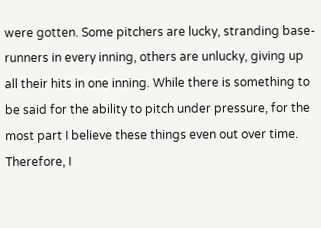were gotten. Some pitchers are lucky, stranding base-runners in every inning, others are unlucky, giving up all their hits in one inning. While there is something to be said for the ability to pitch under pressure, for the most part I believe these things even out over time. Therefore, I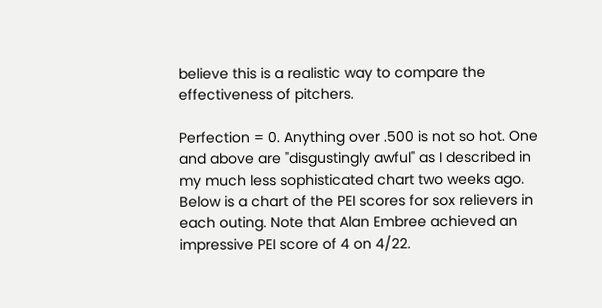believe this is a realistic way to compare the effectiveness of pitchers.

Perfection = 0. Anything over .500 is not so hot. One and above are "disgustingly awful" as I described in my much less sophisticated chart two weeks ago. Below is a chart of the PEI scores for sox relievers in each outing. Note that Alan Embree achieved an impressive PEI score of 4 on 4/22.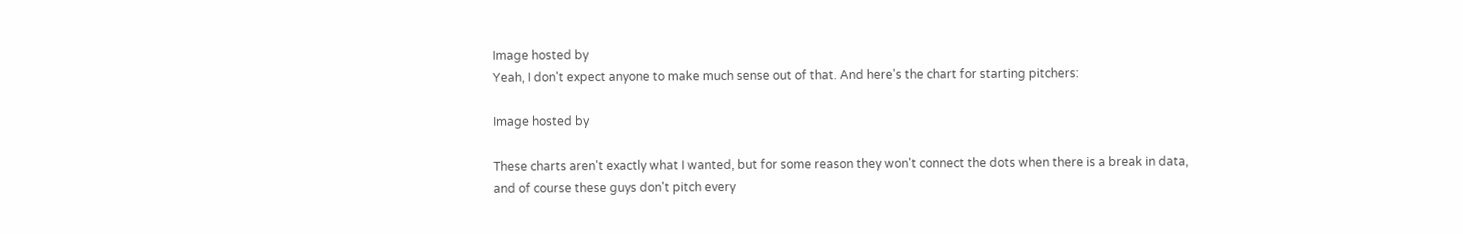Image hosted by
Yeah, I don't expect anyone to make much sense out of that. And here's the chart for starting pitchers:

Image hosted by

These charts aren't exactly what I wanted, but for some reason they won't connect the dots when there is a break in data, and of course these guys don't pitch every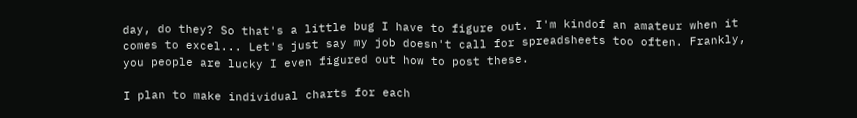day, do they? So that's a little bug I have to figure out. I'm kindof an amateur when it comes to excel... Let's just say my job doesn't call for spreadsheets too often. Frankly, you people are lucky I even figured out how to post these.

I plan to make individual charts for each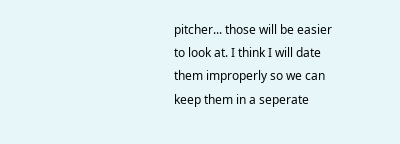pitcher... those will be easier to look at. I think I will date them improperly so we can keep them in a seperate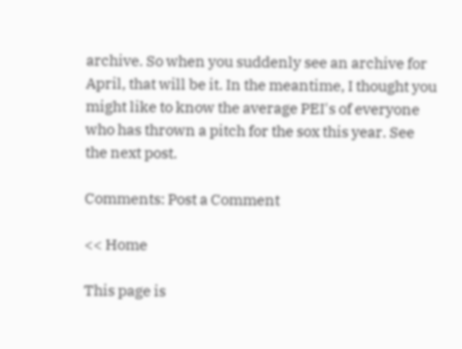archive. So when you suddenly see an archive for April, that will be it. In the meantime, I thought you might like to know the average PEI's of everyone who has thrown a pitch for the sox this year. See the next post.

Comments: Post a Comment

<< Home

This page is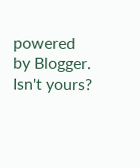powered by Blogger. Isn't yours?